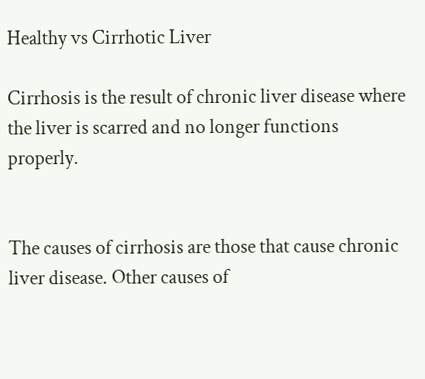Healthy vs Cirrhotic Liver

Cirrhosis is the result of chronic liver disease where the liver is scarred and no longer functions properly.


The causes of cirrhosis are those that cause chronic liver disease. Other causes of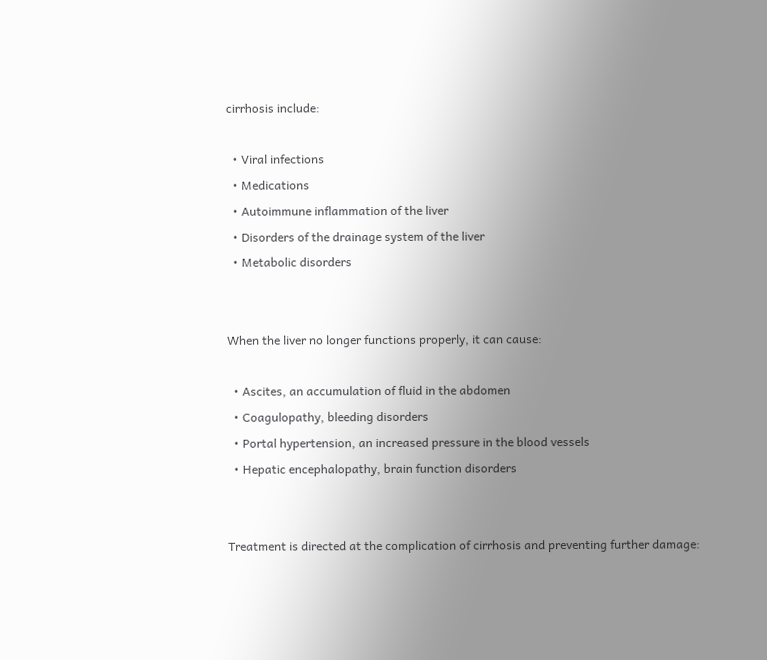cirrhosis include:

  • Viral infections
  • Medications
  • Autoimmune inflammation of the liver
  • Disorders of the drainage system of the liver
  • Metabolic disorders


When the liver no longer functions properly, it can cause:

  • Ascites, an accumulation of fluid in the abdomen
  • Coagulopathy, bleeding disorders
  • Portal hypertension, an increased pressure in the blood vessels
  • Hepatic encephalopathy, brain function disorders


Treatment is directed at the complication of cirrhosis and preventing further damage: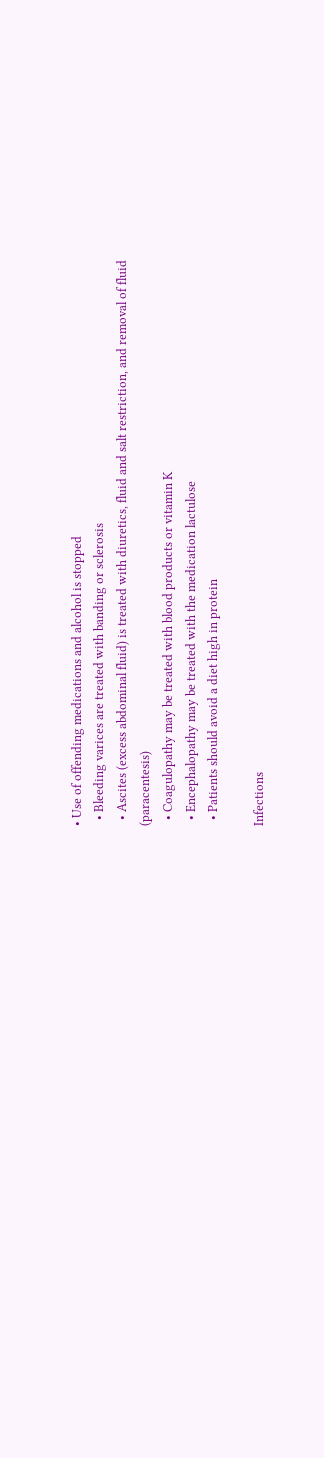• Use of offending medications and alcohol is stopped
  • Bleeding varices are treated with banding or sclerosis
  • Ascites (excess abdominal fluid) is treated with diuretics, fluid and salt restriction, and removal of fluid (paracentesis)
  • Coagulopathy may be treated with blood products or vitamin K
  • Encephalopathy may be treated with the medication lactulose
  • Patients should avoid a diet high in protein

Infections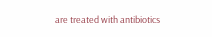are treated with antibiotics